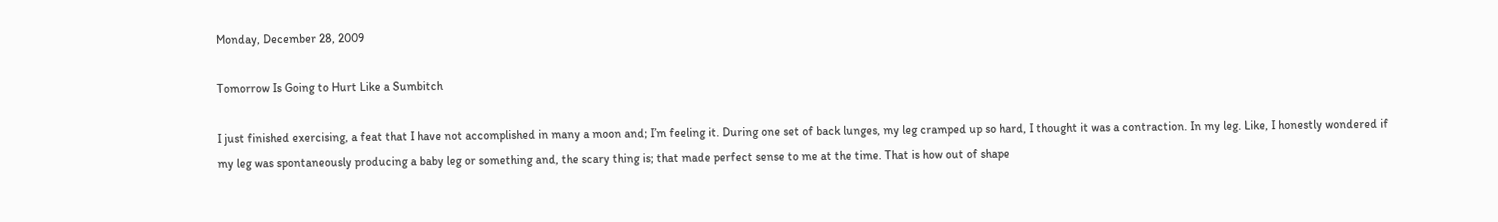Monday, December 28, 2009

Tomorrow Is Going to Hurt Like a Sumbitch

I just finished exercising, a feat that I have not accomplished in many a moon and; I’m feeling it. During one set of back lunges, my leg cramped up so hard, I thought it was a contraction. In my leg. Like, I honestly wondered if my leg was spontaneously producing a baby leg or something and, the scary thing is; that made perfect sense to me at the time. That is how out of shape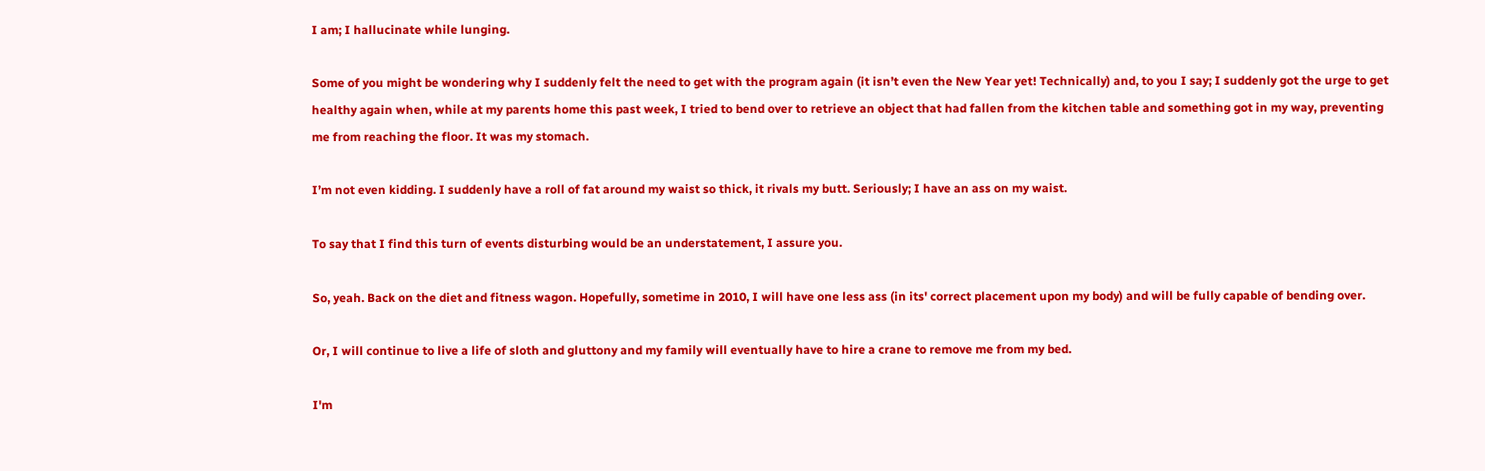I am; I hallucinate while lunging.

Some of you might be wondering why I suddenly felt the need to get with the program again (it isn’t even the New Year yet! Technically) and, to you I say; I suddenly got the urge to get healthy again when, while at my parents home this past week, I tried to bend over to retrieve an object that had fallen from the kitchen table and something got in my way, preventing me from reaching the floor. It was my stomach.

I’m not even kidding. I suddenly have a roll of fat around my waist so thick, it rivals my butt. Seriously; I have an ass on my waist.

To say that I find this turn of events disturbing would be an understatement, I assure you.

So, yeah. Back on the diet and fitness wagon. Hopefully, sometime in 2010, I will have one less ass (in its' correct placement upon my body) and will be fully capable of bending over.

Or, I will continue to live a life of sloth and gluttony and my family will eventually have to hire a crane to remove me from my bed.

I'm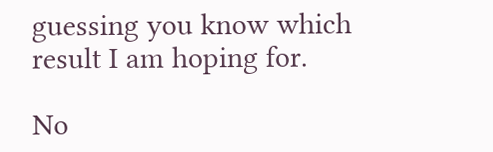guessing you know which result I am hoping for.

No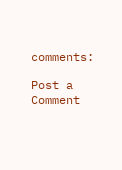comments:

Post a Comment